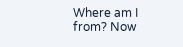Where am I from? Now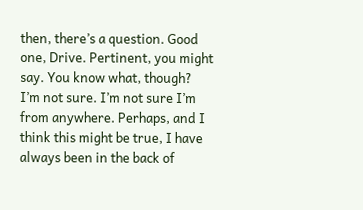then, there’s a question. Good one, Drive. Pertinent, you might say. You know what, though? I’m not sure. I’m not sure I’m from anywhere. Perhaps, and I think this might be true, I have always been in the back of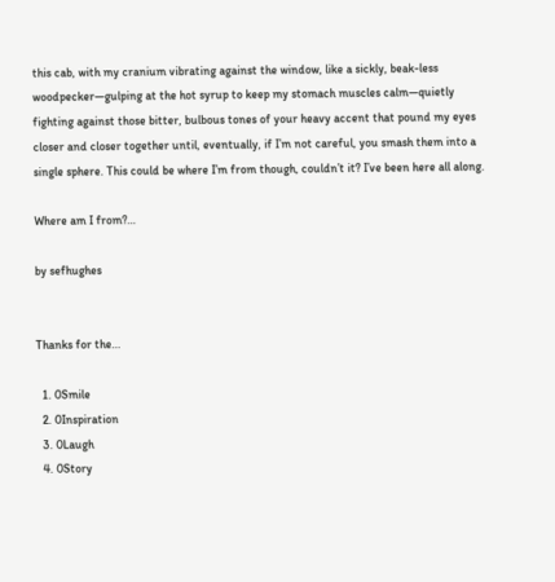this cab, with my cranium vibrating against the window, like a sickly, beak-less woodpecker—gulping at the hot syrup to keep my stomach muscles calm—quietly fighting against those bitter, bulbous tones of your heavy accent that pound my eyes closer and closer together until, eventually, if I’m not careful, you smash them into a single sphere. This could be where I’m from though, couldn’t it? I’ve been here all along.

Where am I from?…

by sefhughes


Thanks for the...

  1. 0Smile
  2. 0Inspiration
  3. 0Laugh
  4. 0Story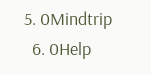5. 0Mindtrip
  6. 0Help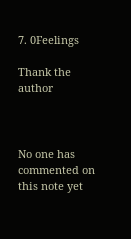7. 0Feelings

Thank the author



No one has commented on this note yet